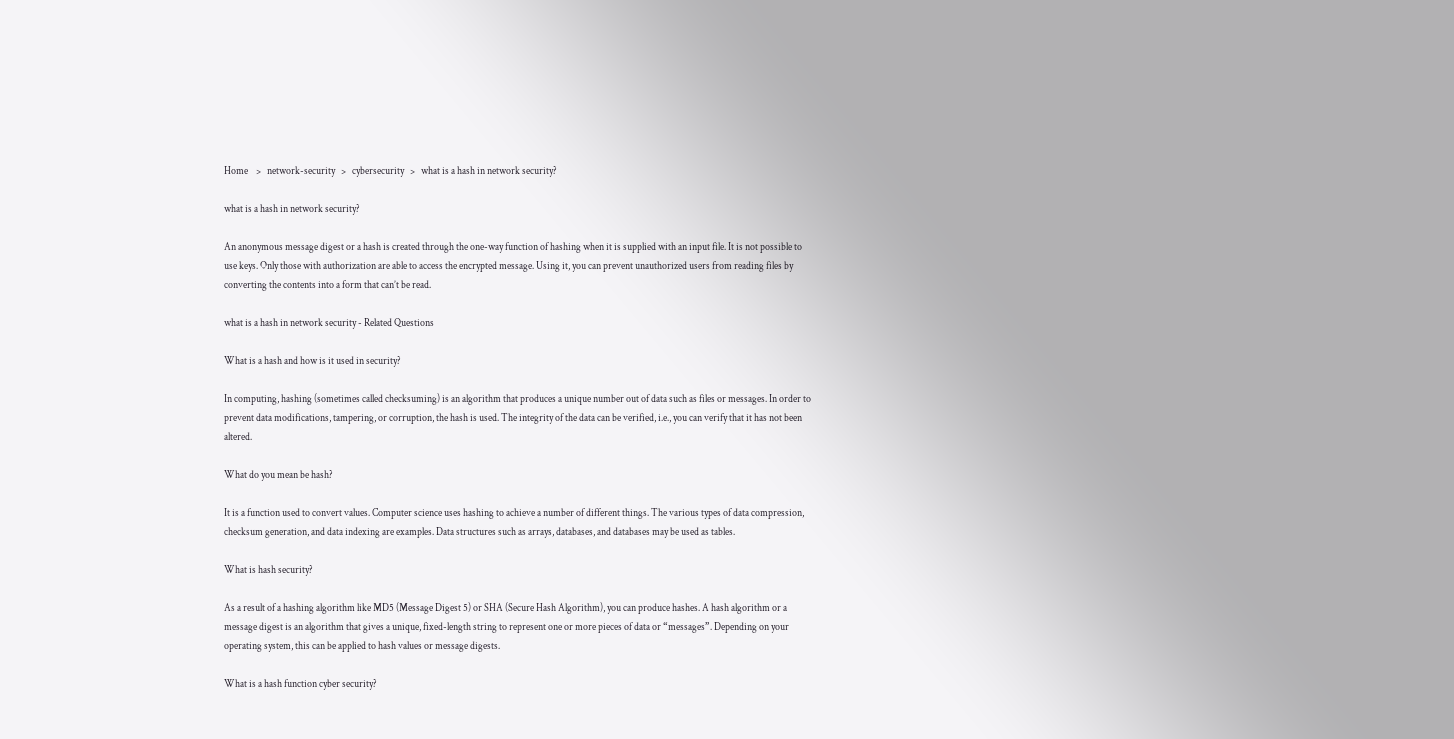Home    >   network-security   >   cybersecurity   >   what is a hash in network security?

what is a hash in network security?

An anonymous message digest or a hash is created through the one-way function of hashing when it is supplied with an input file. It is not possible to use keys. Only those with authorization are able to access the encrypted message. Using it, you can prevent unauthorized users from reading files by converting the contents into a form that can’t be read.

what is a hash in network security - Related Questions

What is a hash and how is it used in security?

In computing, hashing (sometimes called checksuming) is an algorithm that produces a unique number out of data such as files or messages. In order to prevent data modifications, tampering, or corruption, the hash is used. The integrity of the data can be verified, i.e., you can verify that it has not been altered.

What do you mean be hash?

It is a function used to convert values. Computer science uses hashing to achieve a number of different things. The various types of data compression, checksum generation, and data indexing are examples. Data structures such as arrays, databases, and databases may be used as tables.

What is hash security?

As a result of a hashing algorithm like MD5 (Message Digest 5) or SHA (Secure Hash Algorithm), you can produce hashes. A hash algorithm or a message digest is an algorithm that gives a unique, fixed-length string to represent one or more pieces of data or “messages”. Depending on your operating system, this can be applied to hash values or message digests.

What is a hash function cyber security?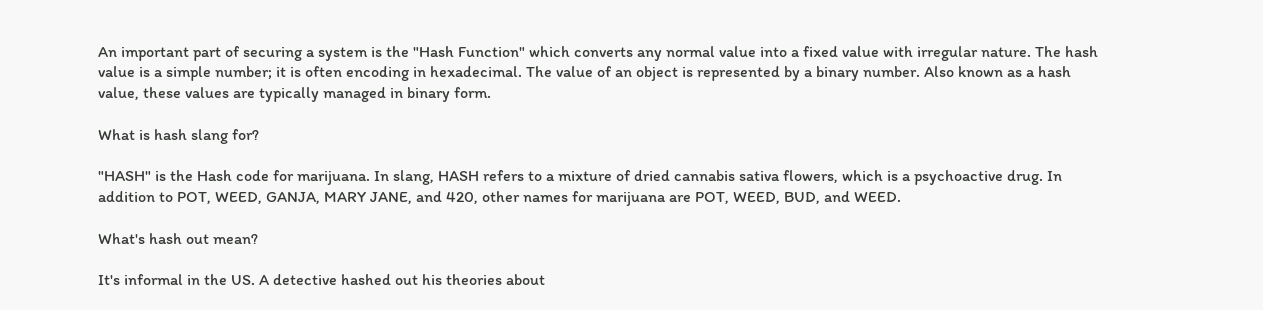An important part of securing a system is the "Hash Function" which converts any normal value into a fixed value with irregular nature. The hash value is a simple number; it is often encoding in hexadecimal. The value of an object is represented by a binary number. Also known as a hash value, these values are typically managed in binary form.

What is hash slang for?

"HASH" is the Hash code for marijuana. In slang, HASH refers to a mixture of dried cannabis sativa flowers, which is a psychoactive drug. In addition to POT, WEED, GANJA, MARY JANE, and 420, other names for marijuana are POT, WEED, BUD, and WEED.

What's hash out mean?

It's informal in the US. A detective hashed out his theories about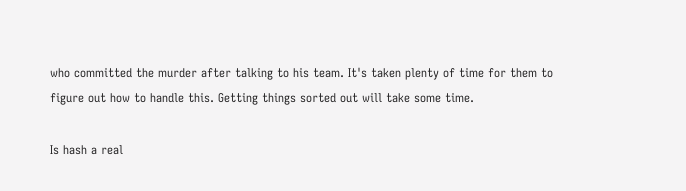who committed the murder after talking to his team. It's taken plenty of time for them to figure out how to handle this. Getting things sorted out will take some time.

Is hash a real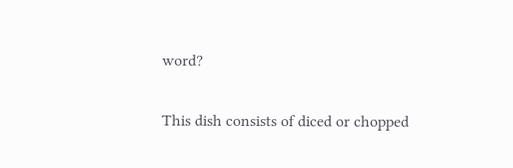word?

This dish consists of diced or chopped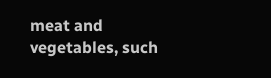meat and vegetables, such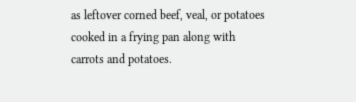as leftover corned beef, veal, or potatoes cooked in a frying pan along with carrots and potatoes.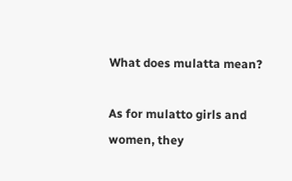What does mulatta mean?

As for mulatto girls and women, they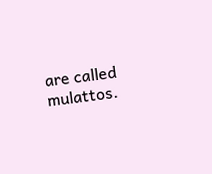are called mulattos.